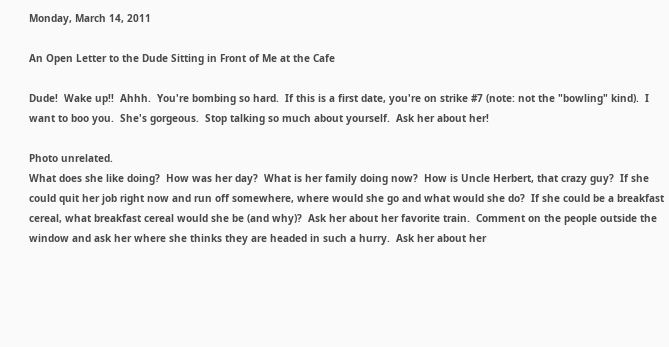Monday, March 14, 2011

An Open Letter to the Dude Sitting in Front of Me at the Cafe

Dude!  Wake up!!  Ahhh.  You're bombing so hard.  If this is a first date, you're on strike #7 (note: not the "bowling" kind).  I want to boo you.  She's gorgeous.  Stop talking so much about yourself.  Ask her about her!

Photo unrelated.
What does she like doing?  How was her day?  What is her family doing now?  How is Uncle Herbert, that crazy guy?  If she could quit her job right now and run off somewhere, where would she go and what would she do?  If she could be a breakfast cereal, what breakfast cereal would she be (and why)?  Ask her about her favorite train.  Comment on the people outside the window and ask her where she thinks they are headed in such a hurry.  Ask her about her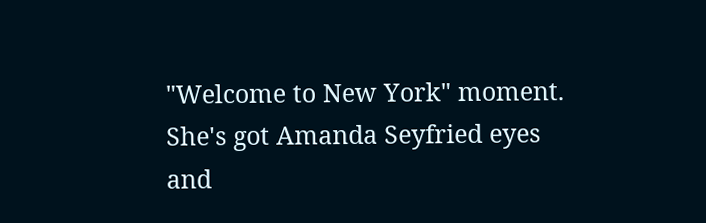"Welcome to New York" moment.  She's got Amanda Seyfried eyes and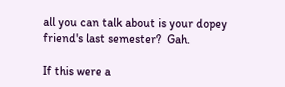all you can talk about is your dopey friend's last semester?  Gah.

If this were a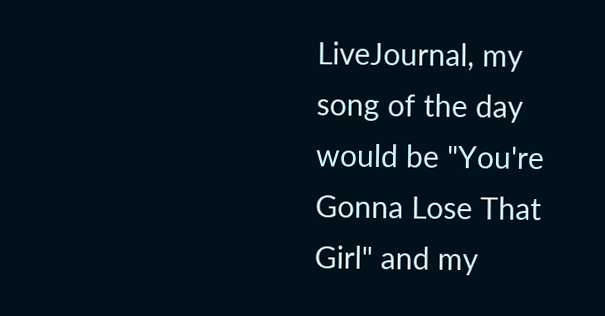LiveJournal, my song of the day would be "You're Gonna Lose That Girl" and my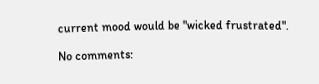current mood would be "wicked frustrated".

No comments: